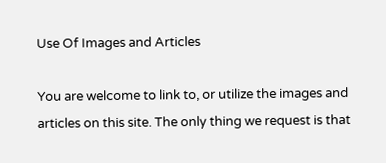Use Of Images and Articles

You are welcome to link to, or utilize the images and articles on this site. The only thing we request is that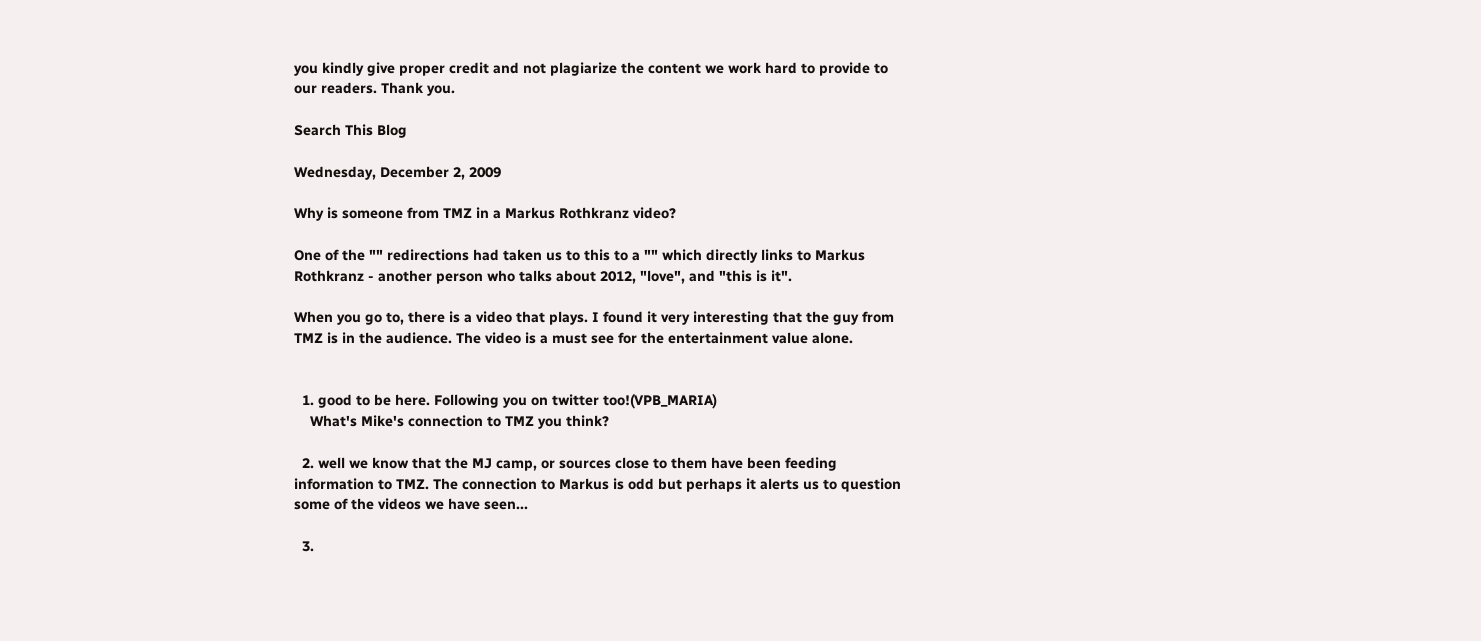you kindly give proper credit and not plagiarize the content we work hard to provide to our readers. Thank you.

Search This Blog

Wednesday, December 2, 2009

Why is someone from TMZ in a Markus Rothkranz video?

One of the "" redirections had taken us to this to a "" which directly links to Markus Rothkranz - another person who talks about 2012, "love", and "this is it".

When you go to, there is a video that plays. I found it very interesting that the guy from TMZ is in the audience. The video is a must see for the entertainment value alone.


  1. good to be here. Following you on twitter too!(VPB_MARIA)
    What's Mike's connection to TMZ you think?

  2. well we know that the MJ camp, or sources close to them have been feeding information to TMZ. The connection to Markus is odd but perhaps it alerts us to question some of the videos we have seen...

  3.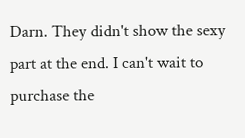Darn. They didn't show the sexy part at the end. I can't wait to purchase the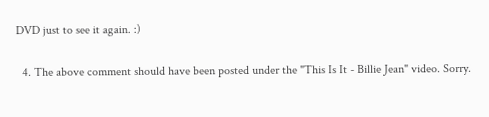DVD just to see it again. :)

  4. The above comment should have been posted under the "This Is It - Billie Jean" video. Sorry.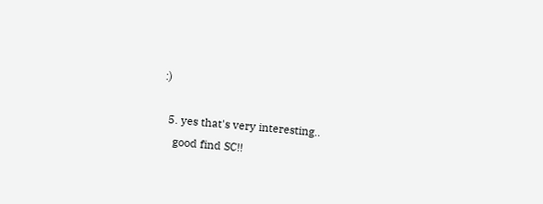:)

  5. yes that's very interesting..
    good find SC!!